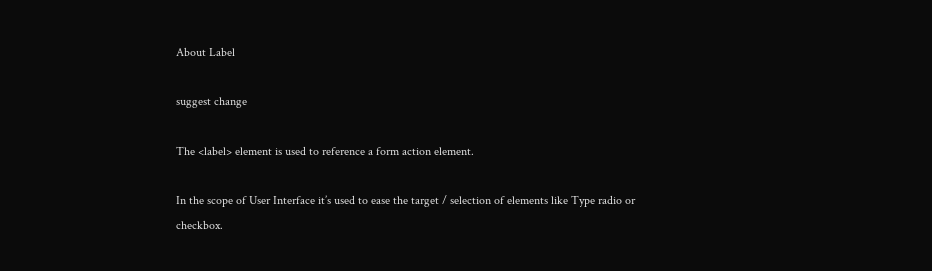About Label

suggest change

The <label> element is used to reference a form action element.

In the scope of User Interface it’s used to ease the target / selection of elements like Type radio or checkbox.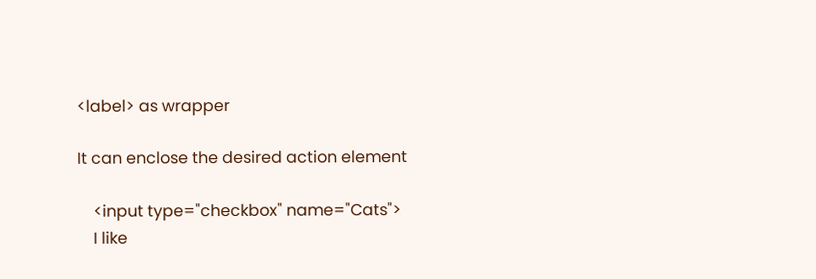<label> as wrapper

It can enclose the desired action element

    <input type="checkbox" name="Cats">
    I like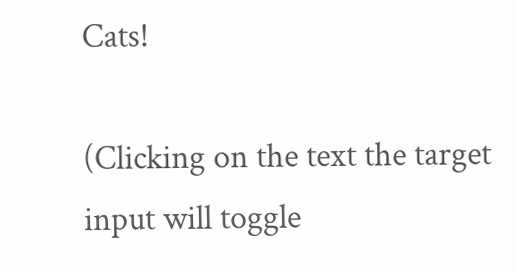Cats!

(Clicking on the text the target input will toggle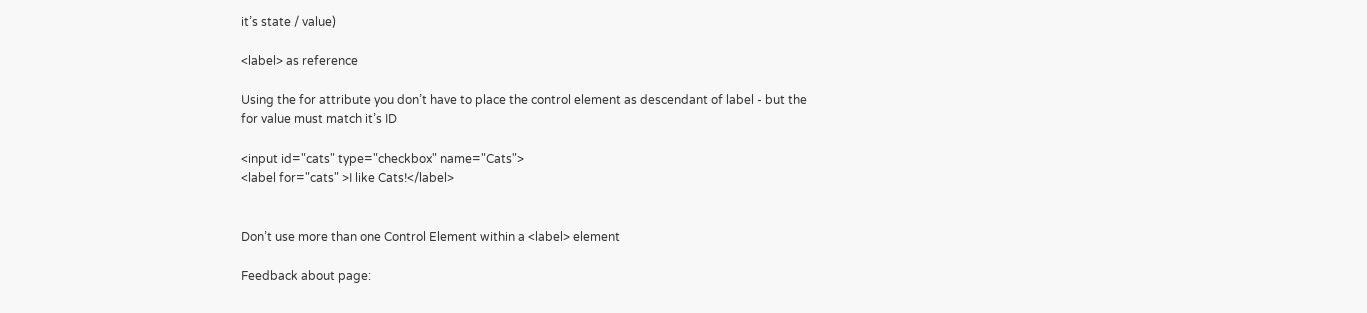it’s state / value)

<label> as reference

Using the for attribute you don’t have to place the control element as descendant of label - but the for value must match it’s ID

<input id="cats" type="checkbox" name="Cats">
<label for="cats" >I like Cats!</label>


Don’t use more than one Control Element within a <label> element

Feedback about page: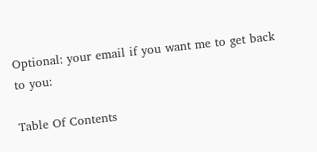Optional: your email if you want me to get back to you:

Table Of Contents